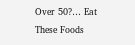Over 50?… Eat These Foods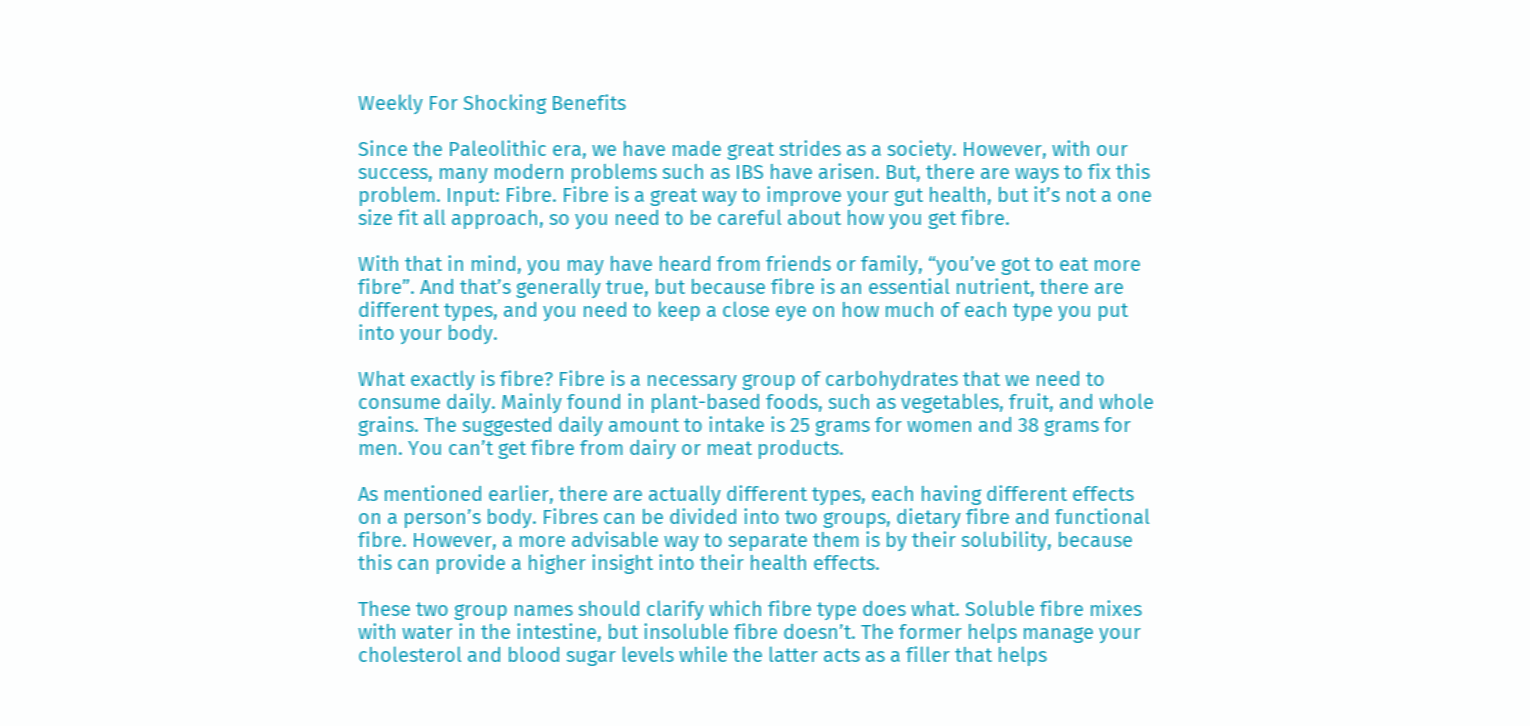Weekly For Shocking Benefits

Since the Paleolithic era, we have made great strides as a society. However, with our success, many modern problems such as IBS have arisen. But, there are ways to fix this problem. Input: Fibre. Fibre is a great way to improve your gut health, but it’s not a one size fit all approach, so you need to be careful about how you get fibre.

With that in mind, you may have heard from friends or family, “you’ve got to eat more fibre”. And that’s generally true, but because fibre is an essential nutrient, there are different types, and you need to keep a close eye on how much of each type you put into your body.

What exactly is fibre? Fibre is a necessary group of carbohydrates that we need to consume daily. Mainly found in plant-based foods, such as vegetables, fruit, and whole grains. The suggested daily amount to intake is 25 grams for women and 38 grams for men. You can’t get fibre from dairy or meat products.

As mentioned earlier, there are actually different types, each having different effects on a person’s body. Fibres can be divided into two groups, dietary fibre and functional fibre. However, a more advisable way to separate them is by their solubility, because this can provide a higher insight into their health effects.

These two group names should clarify which fibre type does what. Soluble fibre mixes with water in the intestine, but insoluble fibre doesn’t. The former helps manage your cholesterol and blood sugar levels while the latter acts as a filler that helps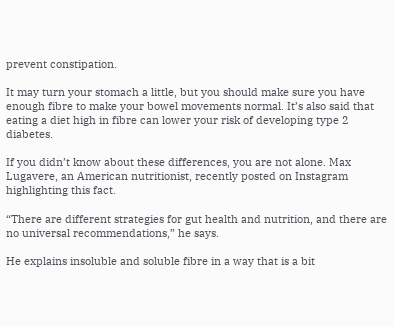prevent constipation.

It may turn your stomach a little, but you should make sure you have enough fibre to make your bowel movements normal. It’s also said that eating a diet high in fibre can lower your risk of developing type 2 diabetes.

If you didn’t know about these differences, you are not alone. Max Lugavere, an American nutritionist, recently posted on Instagram highlighting this fact.

“There are different strategies for gut health and nutrition, and there are no universal recommendations,” he says.

He explains insoluble and soluble fibre in a way that is a bit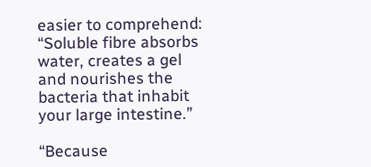easier to comprehend: “Soluble fibre absorbs water, creates a gel and nourishes the bacteria that inhabit your large intestine.”

“Because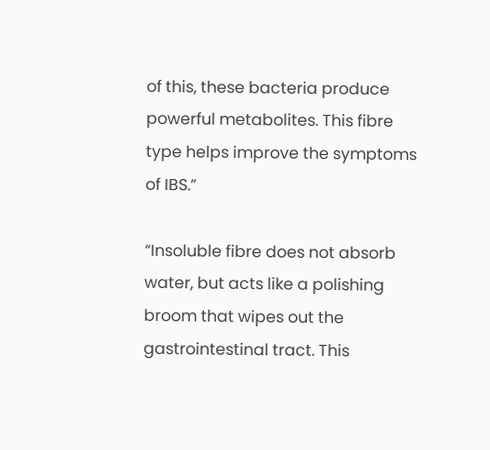of this, these bacteria produce powerful metabolites. This fibre type helps improve the symptoms of IBS.”

“Insoluble fibre does not absorb water, but acts like a polishing broom that wipes out the gastrointestinal tract. This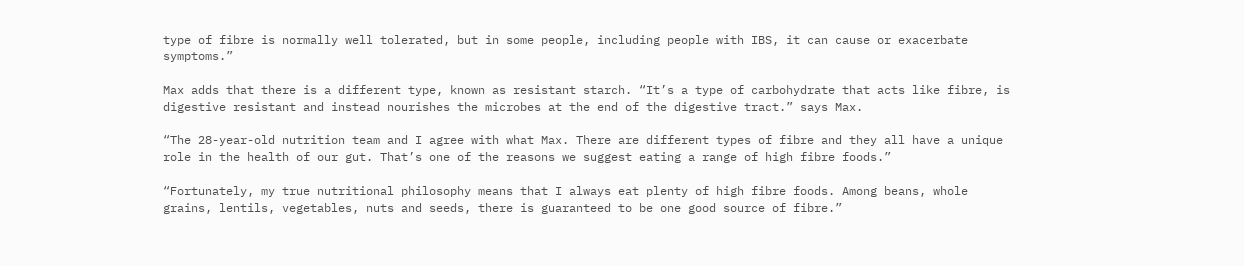type of fibre is normally well tolerated, but in some people, including people with IBS, it can cause or exacerbate symptoms.”

Max adds that there is a different type, known as resistant starch. “It’s a type of carbohydrate that acts like fibre, is digestive resistant and instead nourishes the microbes at the end of the digestive tract.” says Max.

“The 28-year-old nutrition team and I agree with what Max. There are different types of fibre and they all have a unique role in the health of our gut. That’s one of the reasons we suggest eating a range of high fibre foods.”

“Fortunately, my true nutritional philosophy means that I always eat plenty of high fibre foods. Among beans, whole grains, lentils, vegetables, nuts and seeds, there is guaranteed to be one good source of fibre.”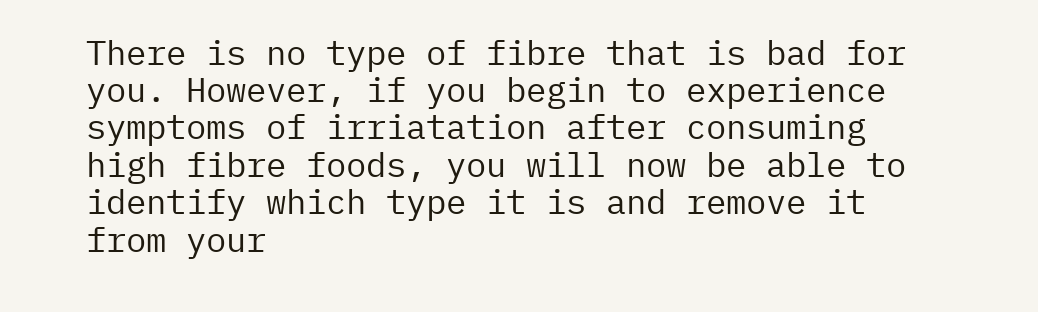There is no type of fibre that is bad for you. However, if you begin to experience symptoms of irriatation after consuming high fibre foods, you will now be able to identify which type it is and remove it from your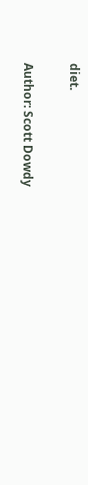diet.

Author: Scott Dowdy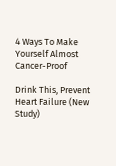4 Ways To Make Yourself Almost Cancer-Proof

Drink This, Prevent Heart Failure (New Study)